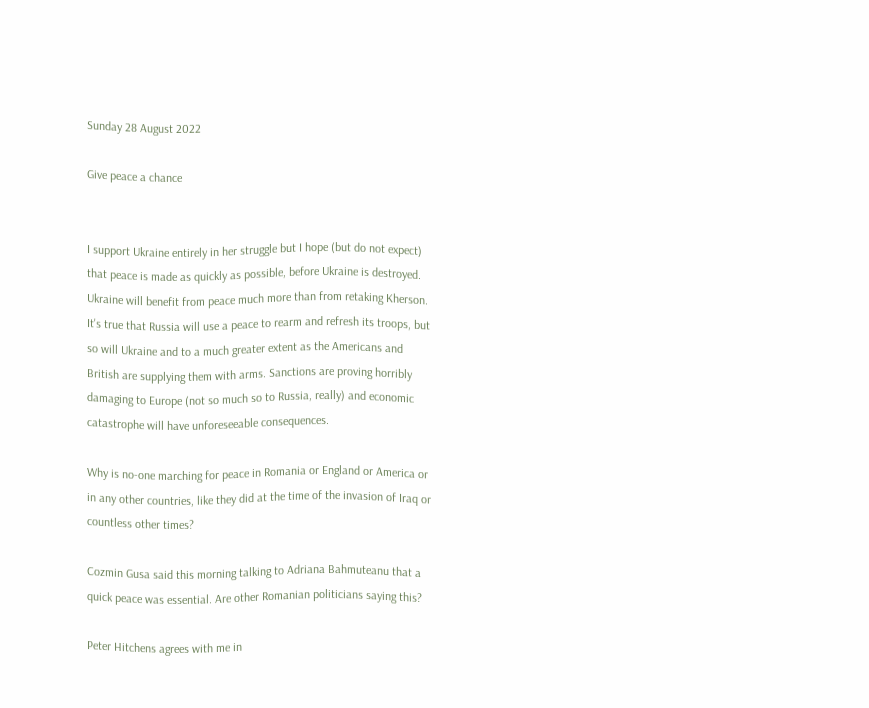Sunday 28 August 2022

Give peace a chance


I support Ukraine entirely in her struggle but I hope (but do not expect) that peace is made as quickly as possible, before Ukraine is destroyed. Ukraine will benefit from peace much more than from retaking Kherson. It's true that Russia will use a peace to rearm and refresh its troops, but so will Ukraine and to a much greater extent as the Americans and British are supplying them with arms. Sanctions are proving horribly damaging to Europe (not so much so to Russia, really) and economic catastrophe will have unforeseeable consequences.

Why is no-one marching for peace in Romania or England or America or in any other countries, like they did at the time of the invasion of Iraq or countless other times?

Cozmin Gusa said this morning talking to Adriana Bahmuteanu that a quick peace was essential. Are other Romanian politicians saying this?

Peter Hitchens agrees with me in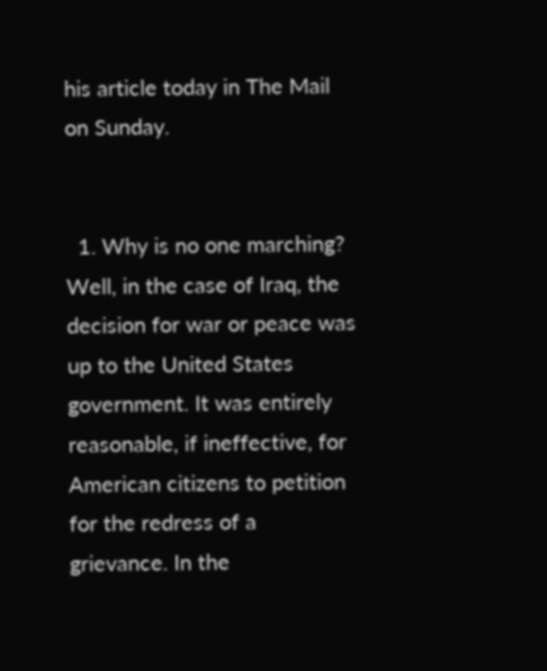his article today in The Mail on Sunday.


  1. Why is no one marching? Well, in the case of Iraq, the decision for war or peace was up to the United States government. It was entirely reasonable, if ineffective, for American citizens to petition for the redress of a grievance. In the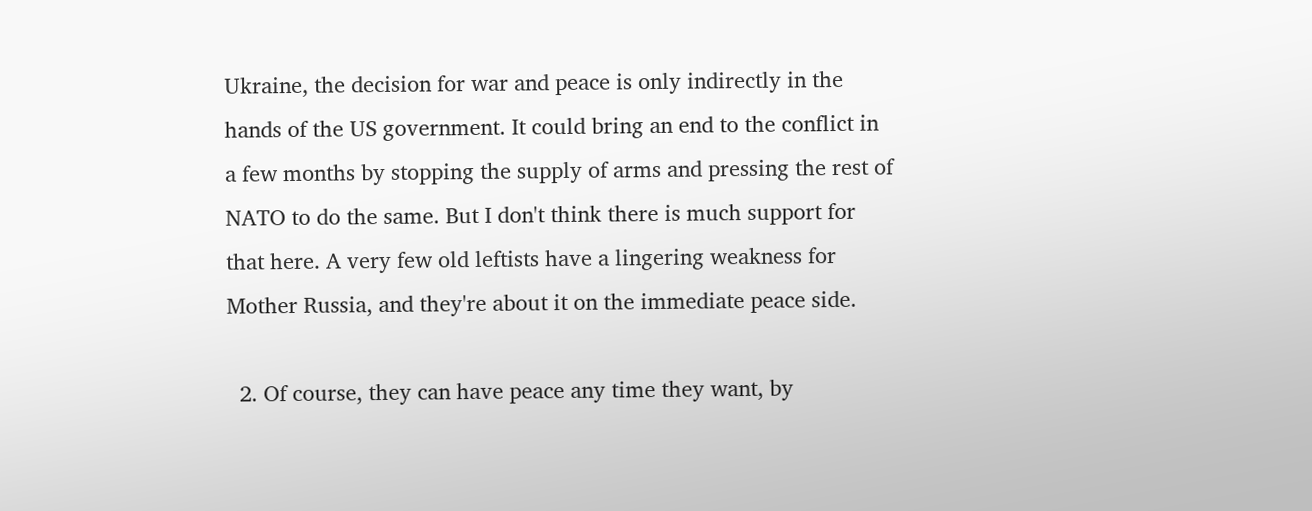Ukraine, the decision for war and peace is only indirectly in the hands of the US government. It could bring an end to the conflict in a few months by stopping the supply of arms and pressing the rest of NATO to do the same. But I don't think there is much support for that here. A very few old leftists have a lingering weakness for Mother Russia, and they're about it on the immediate peace side.

  2. Of course, they can have peace any time they want, by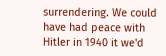surrendering. We could have had peace with Hitler in 1940 it we'd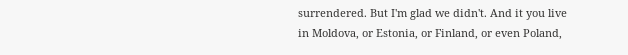surrendered. But I'm glad we didn't. And it you live in Moldova, or Estonia, or Finland, or even Poland,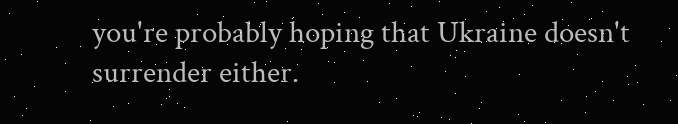you're probably hoping that Ukraine doesn't surrender either.